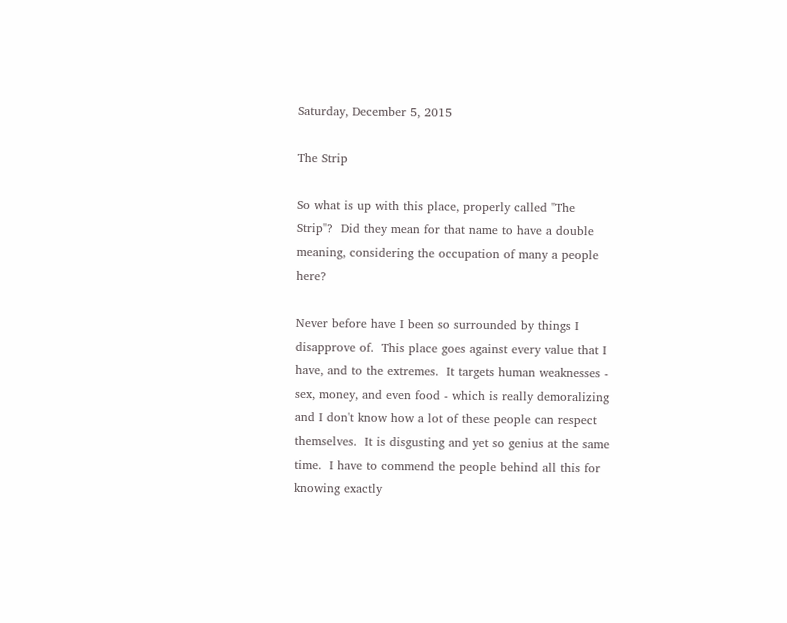Saturday, December 5, 2015

The Strip

So what is up with this place, properly called "The Strip"?  Did they mean for that name to have a double meaning, considering the occupation of many a people here?

Never before have I been so surrounded by things I disapprove of.  This place goes against every value that I have, and to the extremes.  It targets human weaknesses - sex, money, and even food - which is really demoralizing and I don't know how a lot of these people can respect themselves.  It is disgusting and yet so genius at the same time.  I have to commend the people behind all this for knowing exactly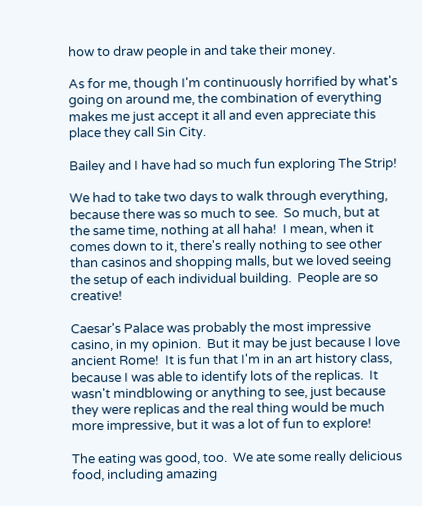how to draw people in and take their money.

As for me, though I'm continuously horrified by what's going on around me, the combination of everything makes me just accept it all and even appreciate this place they call Sin City.

Bailey and I have had so much fun exploring The Strip!

We had to take two days to walk through everything, because there was so much to see.  So much, but at the same time, nothing at all haha!  I mean, when it comes down to it, there's really nothing to see other than casinos and shopping malls, but we loved seeing the setup of each individual building.  People are so creative!

Caesar's Palace was probably the most impressive casino, in my opinion.  But it may be just because I love ancient Rome!  It is fun that I'm in an art history class, because I was able to identify lots of the replicas.  It wasn't mindblowing or anything to see, just because they were replicas and the real thing would be much more impressive, but it was a lot of fun to explore!

The eating was good, too.  We ate some really delicious food, including amazing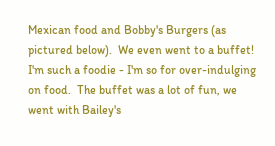Mexican food and Bobby's Burgers (as pictured below).  We even went to a buffet!  I'm such a foodie - I'm so for over-indulging on food.  The buffet was a lot of fun, we went with Bailey's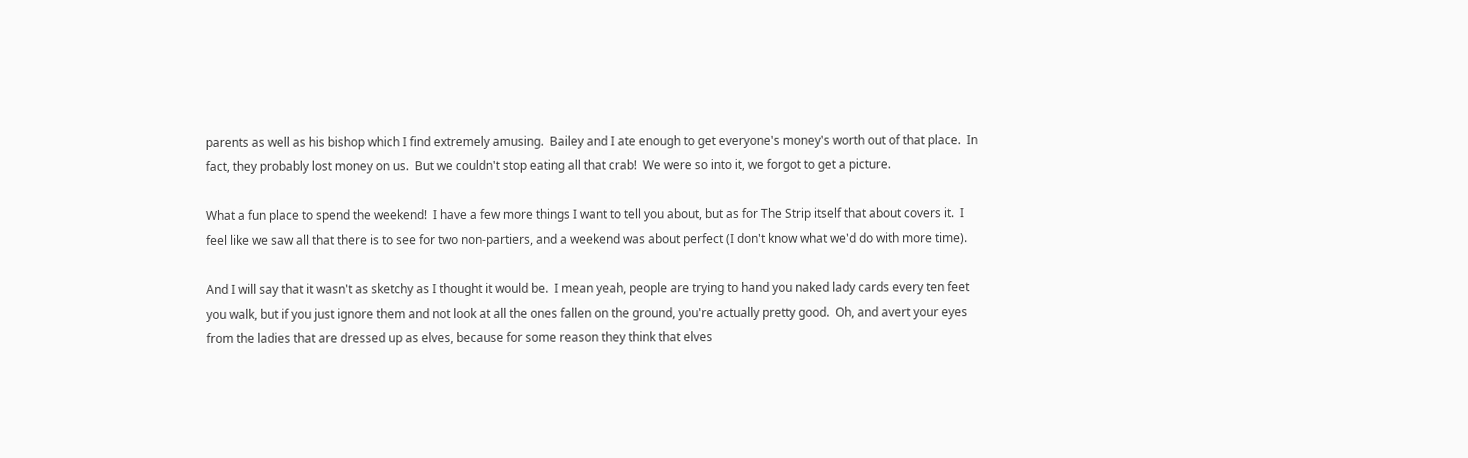parents as well as his bishop which I find extremely amusing.  Bailey and I ate enough to get everyone's money's worth out of that place.  In fact, they probably lost money on us.  But we couldn't stop eating all that crab!  We were so into it, we forgot to get a picture.

What a fun place to spend the weekend!  I have a few more things I want to tell you about, but as for The Strip itself that about covers it.  I feel like we saw all that there is to see for two non-partiers, and a weekend was about perfect (I don't know what we'd do with more time).

And I will say that it wasn't as sketchy as I thought it would be.  I mean yeah, people are trying to hand you naked lady cards every ten feet you walk, but if you just ignore them and not look at all the ones fallen on the ground, you're actually pretty good.  Oh, and avert your eyes from the ladies that are dressed up as elves, because for some reason they think that elves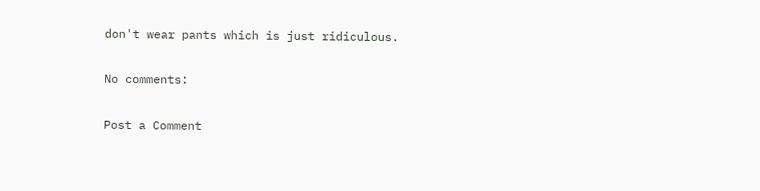don't wear pants which is just ridiculous.

No comments:

Post a Comment